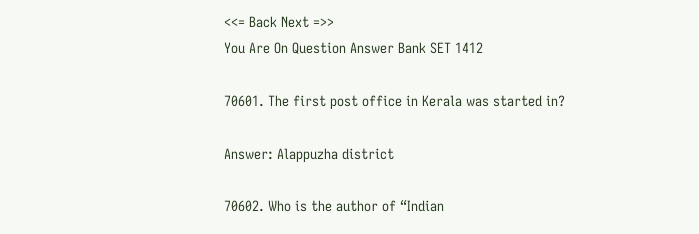<<= Back Next =>>
You Are On Question Answer Bank SET 1412

70601. The first post office in Kerala was started in?

Answer: Alappuzha district

70602. Who is the author of “Indian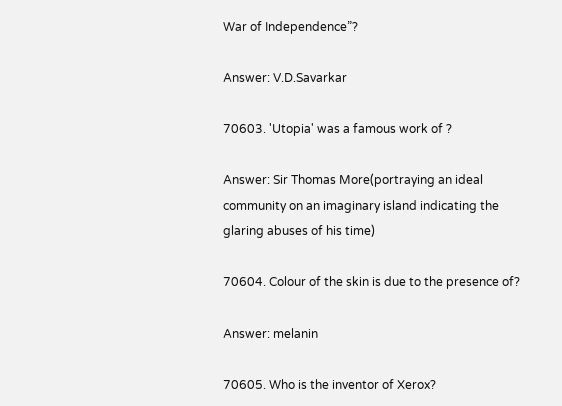War of Independence”?

Answer: V.D.Savarkar

70603. 'Utopia' was a famous work of ?

Answer: Sir Thomas More(portraying an ideal community on an imaginary island indicating the glaring abuses of his time)

70604. Colour of the skin is due to the presence of?

Answer: melanin

70605. Who is the inventor of Xerox?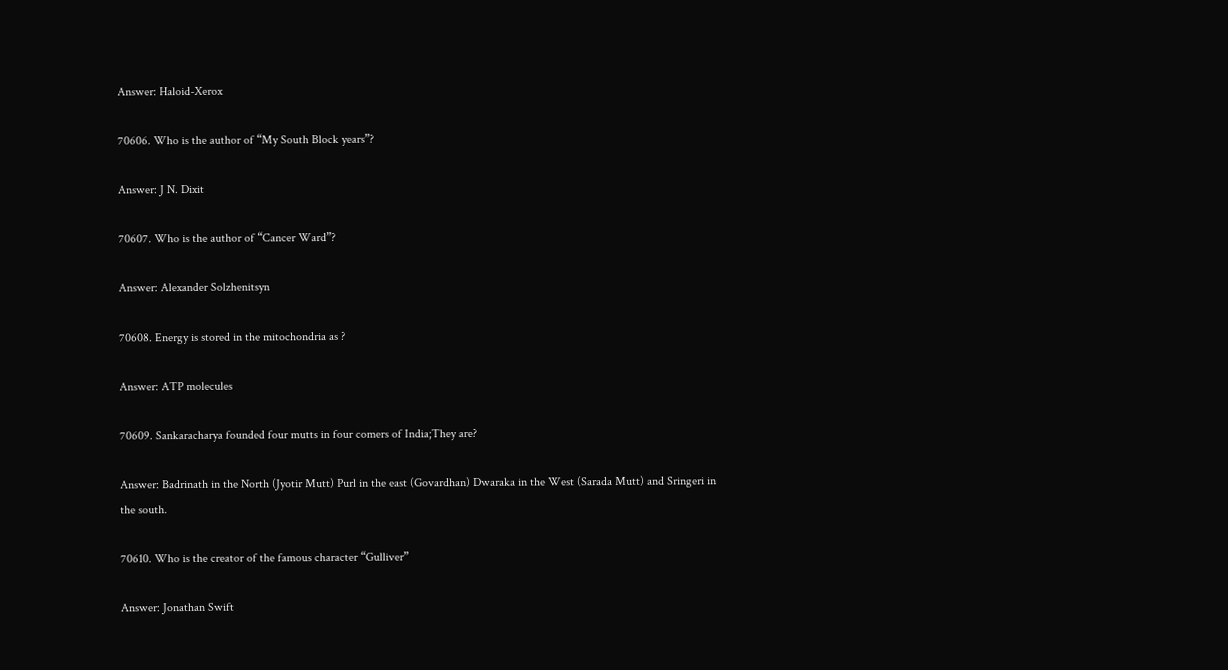Answer: Haloid-Xerox

70606. Who is the author of “My South Block years”?

Answer: J N. Dixit

70607. Who is the author of “Cancer Ward”?

Answer: Alexander Solzhenitsyn

70608. Energy is stored in the mitochondria as ?

Answer: ATP molecules

70609. Sankaracharya founded four mutts in four comers of India;They are?

Answer: Badrinath in the North (Jyotir Mutt) Purl in the east (Govardhan) Dwaraka in the West (Sarada Mutt) and Sringeri in the south.

70610. Who is the creator of the famous character “Gulliver”

Answer: Jonathan Swift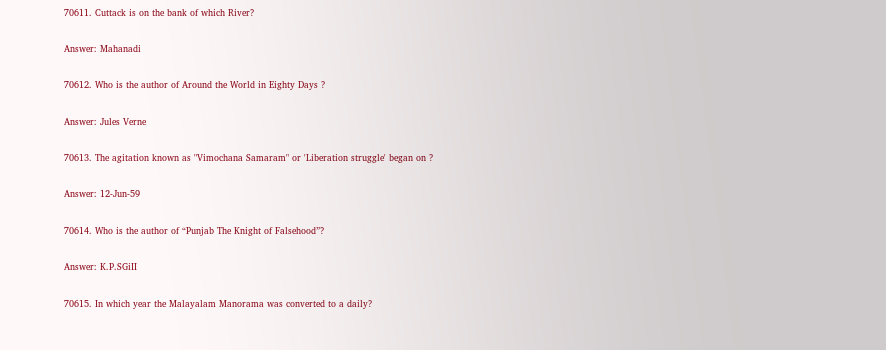70611. Cuttack is on the bank of which River?

Answer: Mahanadi

70612. Who is the author of Around the World in Eighty Days ?

Answer: Jules Verne

70613. The agitation known as "Vimochana Samaram" or 'Liberation struggle' began on ?

Answer: 12-Jun-59

70614. Who is the author of “Punjab The Knight of Falsehood”?

Answer: K.P.SGiII

70615. In which year the Malayalam Manorama was converted to a daily?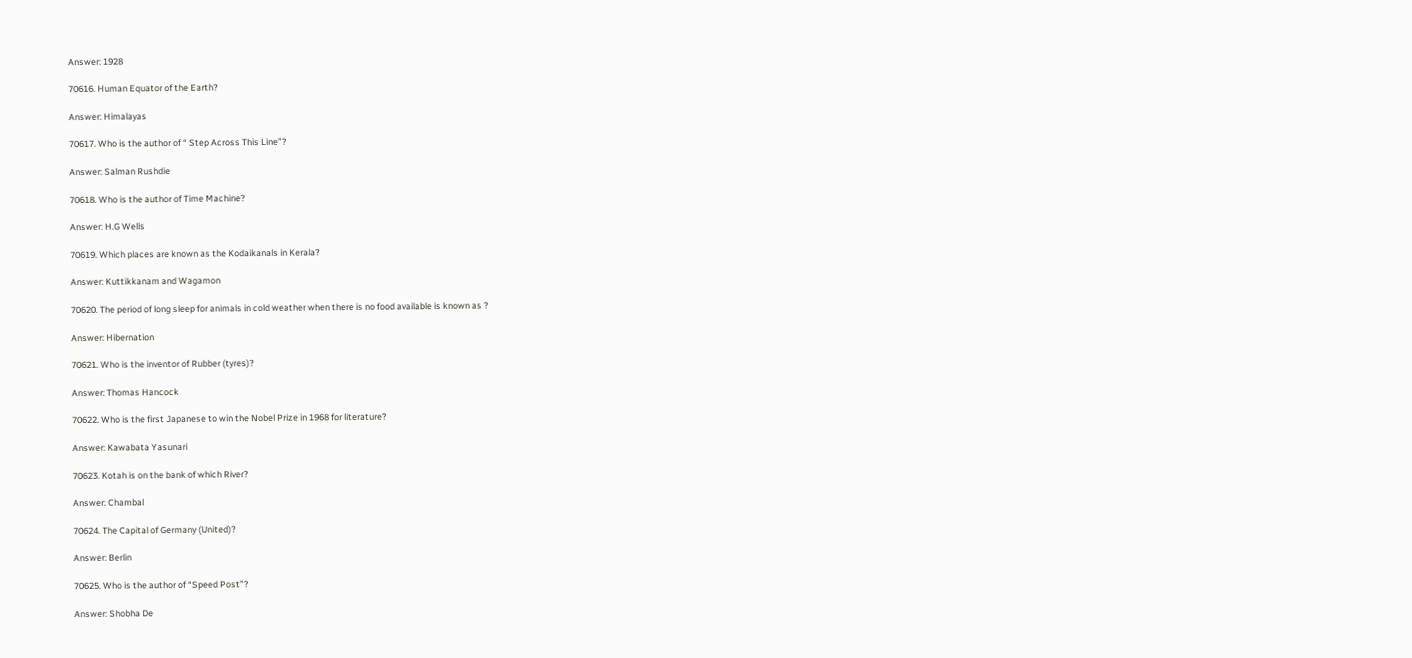Answer: 1928

70616. Human Equator of the Earth?

Answer: Himalayas

70617. Who is the author of “ Step Across This Line”?

Answer: Salman Rushdie

70618. Who is the author of Time Machine?

Answer: H.G Wells

70619. Which places are known as the Kodaikanals in Kerala?

Answer: Kuttikkanam and Wagamon

70620. The period of long sleep for animals in cold weather when there is no food available is known as ?

Answer: Hibernation

70621. Who is the inventor of Rubber (tyres)?

Answer: Thomas Hancock

70622. Who is the first Japanese to win the Nobel Prize in 1968 for literature?

Answer: Kawabata Yasunari

70623. Kotah is on the bank of which River?

Answer: Chambal

70624. The Capital of Germany (United)?

Answer: Berlin

70625. Who is the author of “Speed Post”?

Answer: Shobha De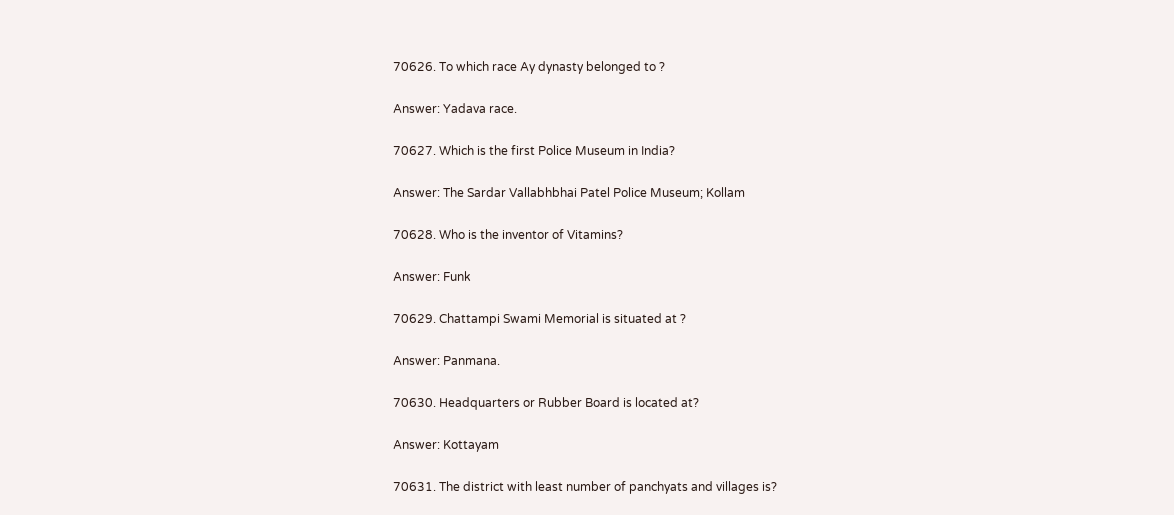70626. To which race Ay dynasty belonged to ?

Answer: Yadava race.

70627. Which is the first Police Museum in India?

Answer: The Sardar Vallabhbhai Patel Police Museum; Kollam

70628. Who is the inventor of Vitamins?

Answer: Funk

70629. Chattampi Swami Memorial is situated at ?

Answer: Panmana.

70630. Headquarters or Rubber Board is located at?

Answer: Kottayam

70631. The district with least number of panchyats and villages is?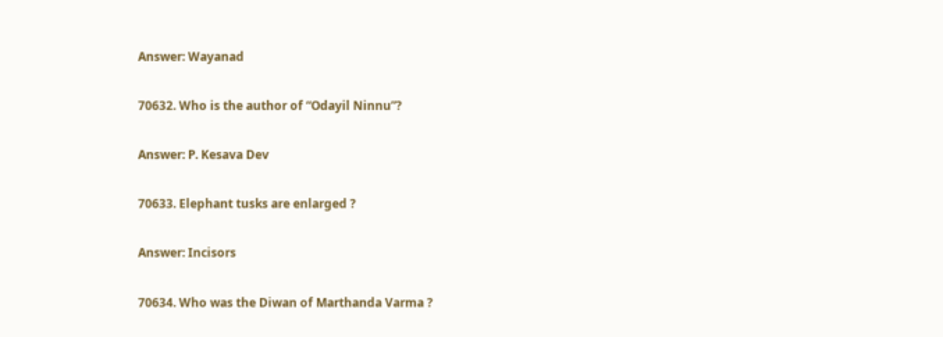Answer: Wayanad

70632. Who is the author of “Odayil Ninnu”?

Answer: P. Kesava Dev

70633. Elephant tusks are enlarged ?

Answer: Incisors

70634. Who was the Diwan of Marthanda Varma ?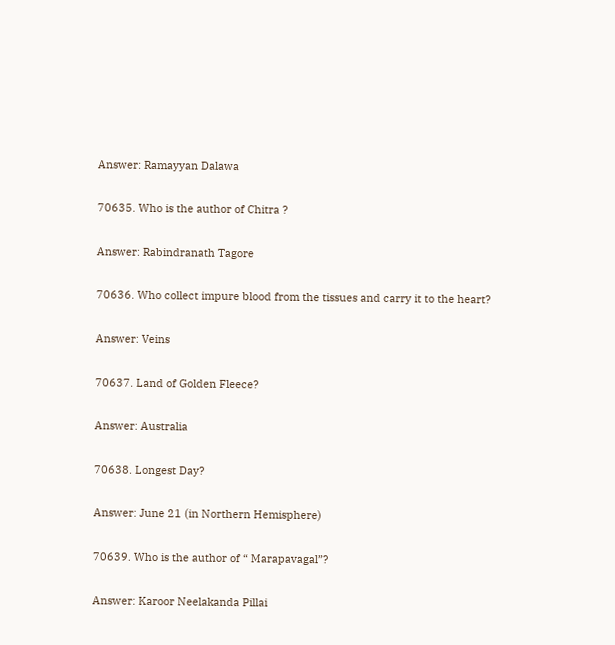Answer: Ramayyan Dalawa

70635. Who is the author of Chitra ?

Answer: Rabindranath Tagore

70636. Who collect impure blood from the tissues and carry it to the heart?

Answer: Veins

70637. Land of Golden Fleece?

Answer: Australia

70638. Longest Day?

Answer: June 21 (in Northern Hemisphere)

70639. Who is the author of “ Marapavagal”?

Answer: Karoor Neelakanda Pillai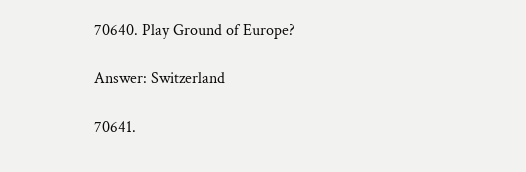70640. Play Ground of Europe?

Answer: Switzerland

70641.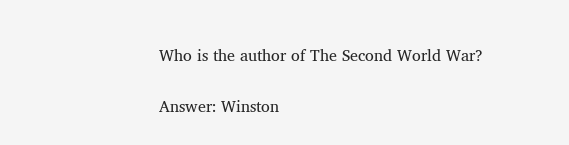Who is the author of The Second World War?

Answer: Winston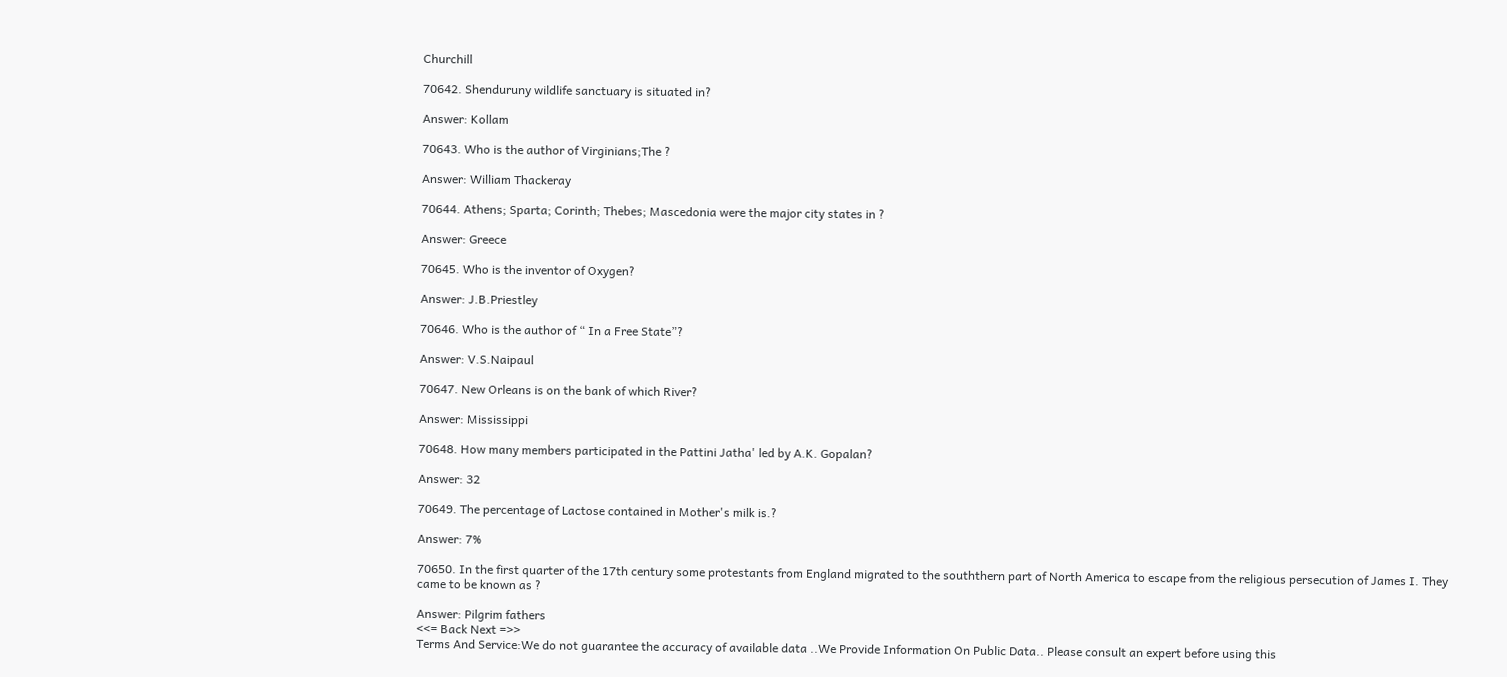Churchill

70642. Shenduruny wildlife sanctuary is situated in?

Answer: Kollam

70643. Who is the author of Virginians;The ?

Answer: William Thackeray

70644. Athens; Sparta; Corinth; Thebes; Mascedonia were the major city states in ?

Answer: Greece

70645. Who is the inventor of Oxygen?

Answer: J.B.Priestley

70646. Who is the author of “ In a Free State”?

Answer: V.S.Naipaul

70647. New Orleans is on the bank of which River?

Answer: Mississippi

70648. How many members participated in the Pattini Jatha' led by A.K. Gopalan?

Answer: 32

70649. The percentage of Lactose contained in Mother's milk is.?

Answer: 7%

70650. In the first quarter of the 17th century some protestants from England migrated to the souththern part of North America to escape from the religious persecution of James I. They came to be known as ?

Answer: Pilgrim fathers
<<= Back Next =>>
Terms And Service:We do not guarantee the accuracy of available data ..We Provide Information On Public Data.. Please consult an expert before using this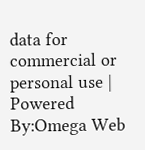data for commercial or personal use | Powered By:Omega Web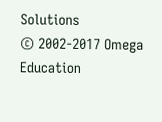Solutions
© 2002-2017 Omega Education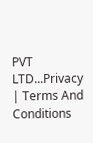PVT LTD...Privacy | Terms And Conditions